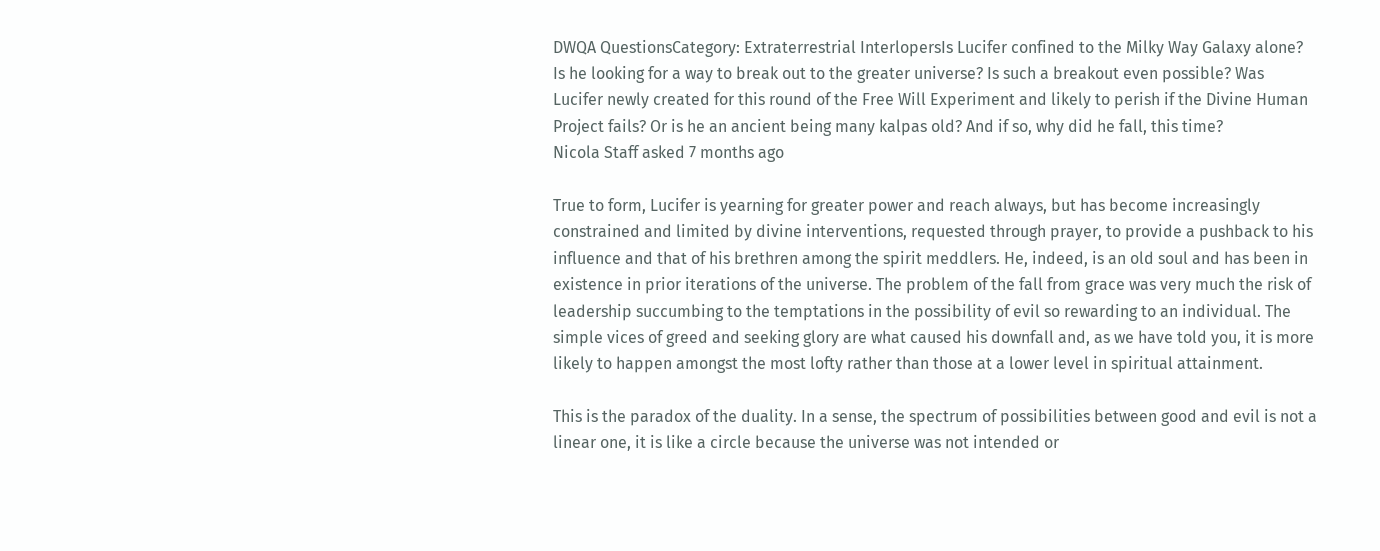DWQA QuestionsCategory: Extraterrestrial InterlopersIs Lucifer confined to the Milky Way Galaxy alone? Is he looking for a way to break out to the greater universe? Is such a breakout even possible? Was Lucifer newly created for this round of the Free Will Experiment and likely to perish if the Divine Human Project fails? Or is he an ancient being many kalpas old? And if so, why did he fall, this time?
Nicola Staff asked 7 months ago

True to form, Lucifer is yearning for greater power and reach always, but has become increasingly constrained and limited by divine interventions, requested through prayer, to provide a pushback to his influence and that of his brethren among the spirit meddlers. He, indeed, is an old soul and has been in existence in prior iterations of the universe. The problem of the fall from grace was very much the risk of leadership succumbing to the temptations in the possibility of evil so rewarding to an individual. The simple vices of greed and seeking glory are what caused his downfall and, as we have told you, it is more likely to happen amongst the most lofty rather than those at a lower level in spiritual attainment.

This is the paradox of the duality. In a sense, the spectrum of possibilities between good and evil is not a linear one, it is like a circle because the universe was not intended or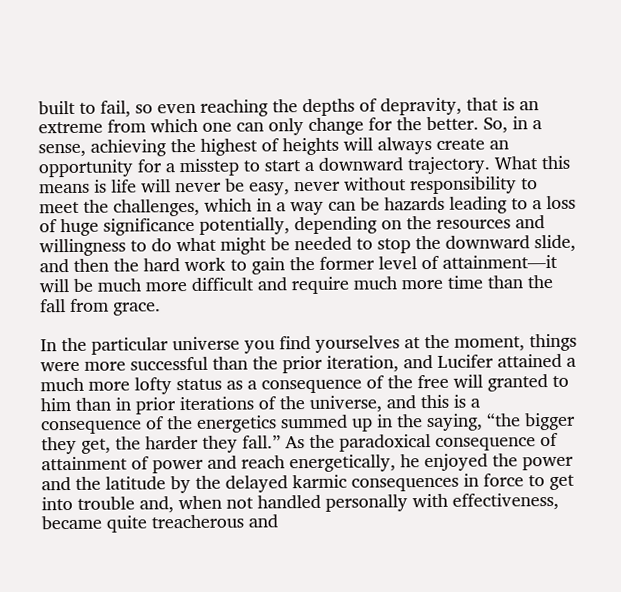built to fail, so even reaching the depths of depravity, that is an extreme from which one can only change for the better. So, in a sense, achieving the highest of heights will always create an opportunity for a misstep to start a downward trajectory. What this means is life will never be easy, never without responsibility to meet the challenges, which in a way can be hazards leading to a loss of huge significance potentially, depending on the resources and willingness to do what might be needed to stop the downward slide, and then the hard work to gain the former level of attainment—it will be much more difficult and require much more time than the fall from grace.

In the particular universe you find yourselves at the moment, things were more successful than the prior iteration, and Lucifer attained a much more lofty status as a consequence of the free will granted to him than in prior iterations of the universe, and this is a consequence of the energetics summed up in the saying, “the bigger they get, the harder they fall.” As the paradoxical consequence of attainment of power and reach energetically, he enjoyed the power and the latitude by the delayed karmic consequences in force to get into trouble and, when not handled personally with effectiveness, became quite treacherous and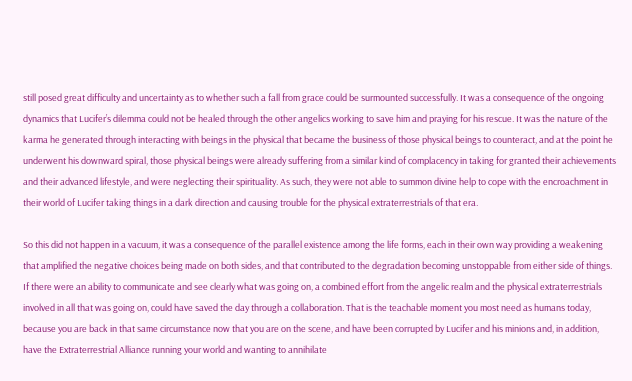still posed great difficulty and uncertainty as to whether such a fall from grace could be surmounted successfully. It was a consequence of the ongoing dynamics that Lucifer’s dilemma could not be healed through the other angelics working to save him and praying for his rescue. It was the nature of the karma he generated through interacting with beings in the physical that became the business of those physical beings to counteract, and at the point he underwent his downward spiral, those physical beings were already suffering from a similar kind of complacency in taking for granted their achievements and their advanced lifestyle, and were neglecting their spirituality. As such, they were not able to summon divine help to cope with the encroachment in their world of Lucifer taking things in a dark direction and causing trouble for the physical extraterrestrials of that era.

So this did not happen in a vacuum, it was a consequence of the parallel existence among the life forms, each in their own way providing a weakening that amplified the negative choices being made on both sides, and that contributed to the degradation becoming unstoppable from either side of things. If there were an ability to communicate and see clearly what was going on, a combined effort from the angelic realm and the physical extraterrestrials involved in all that was going on, could have saved the day through a collaboration. That is the teachable moment you most need as humans today, because you are back in that same circumstance now that you are on the scene, and have been corrupted by Lucifer and his minions and, in addition, have the Extraterrestrial Alliance running your world and wanting to annihilate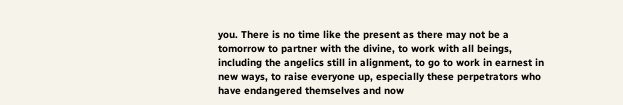you. There is no time like the present as there may not be a tomorrow to partner with the divine, to work with all beings, including the angelics still in alignment, to go to work in earnest in new ways, to raise everyone up, especially these perpetrators who have endangered themselves and now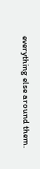everything else around them.